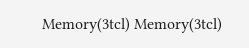Memory(3tcl) Memory(3tcl)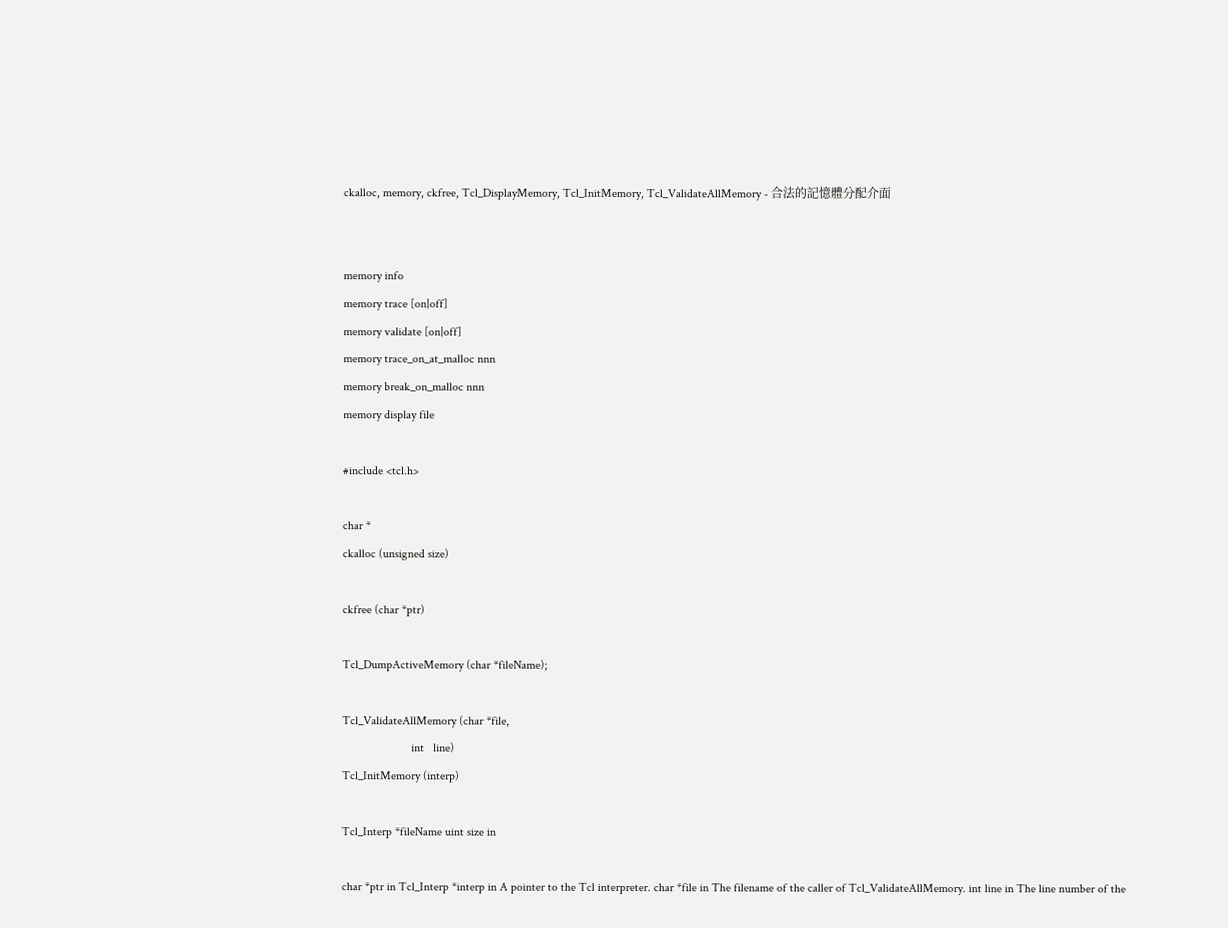ckalloc, memory, ckfree, Tcl_DisplayMemory, Tcl_InitMemory, Tcl_ValidateAllMemory - 合法的記憶體分配介面


memory info
memory trace [on|off]
memory validate [on|off]
memory trace_on_at_malloc nnn
memory break_on_malloc nnn
memory display file

#include <tcl.h>

char *
ckalloc (unsigned size)

ckfree (char *ptr)

Tcl_DumpActiveMemory (char *fileName);

Tcl_ValidateAllMemory (char *file,
                       int   line)
Tcl_InitMemory (interp)

Tcl_Interp *fileName uint size in

char *ptr in Tcl_Interp *interp in A pointer to the Tcl interpreter. char *file in The filename of the caller of Tcl_ValidateAllMemory. int line in The line number of the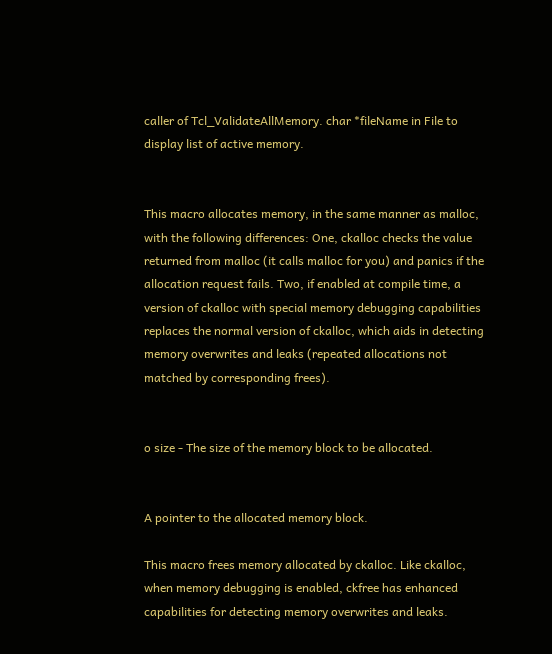caller of Tcl_ValidateAllMemory. char *fileName in File to display list of active memory.


This macro allocates memory, in the same manner as malloc, with the following differences: One, ckalloc checks the value returned from malloc (it calls malloc for you) and panics if the allocation request fails. Two, if enabled at compile time, a version of ckalloc with special memory debugging capabilities replaces the normal version of ckalloc, which aids in detecting memory overwrites and leaks (repeated allocations not matched by corresponding frees).


o size - The size of the memory block to be allocated.


A pointer to the allocated memory block.

This macro frees memory allocated by ckalloc. Like ckalloc, when memory debugging is enabled, ckfree has enhanced capabilities for detecting memory overwrites and leaks.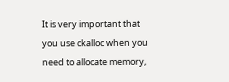It is very important that you use ckalloc when you need to allocate memory,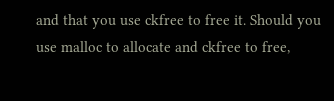and that you use ckfree to free it. Should you use malloc to allocate and ckfree to free,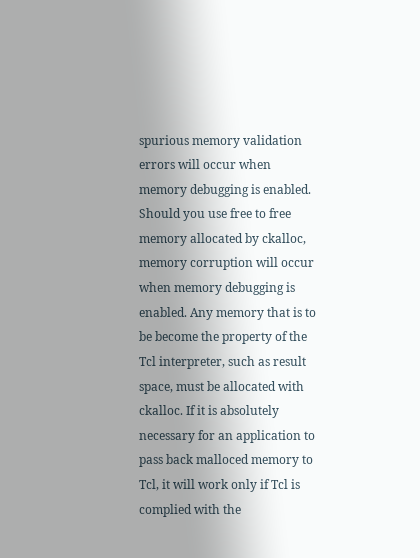spurious memory validation errors will occur when memory debugging is enabled. Should you use free to free memory allocated by ckalloc, memory corruption will occur when memory debugging is enabled. Any memory that is to be become the property of the Tcl interpreter, such as result space, must be allocated with ckalloc. If it is absolutely necessary for an application to pass back malloced memory to Tcl, it will work only if Tcl is complied with the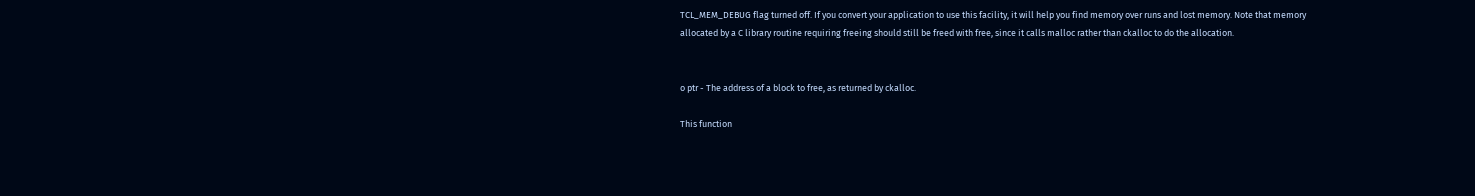TCL_MEM_DEBUG flag turned off. If you convert your application to use this facility, it will help you find memory over runs and lost memory. Note that memory allocated by a C library routine requiring freeing should still be freed with free, since it calls malloc rather than ckalloc to do the allocation.


o ptr - The address of a block to free, as returned by ckalloc.

This function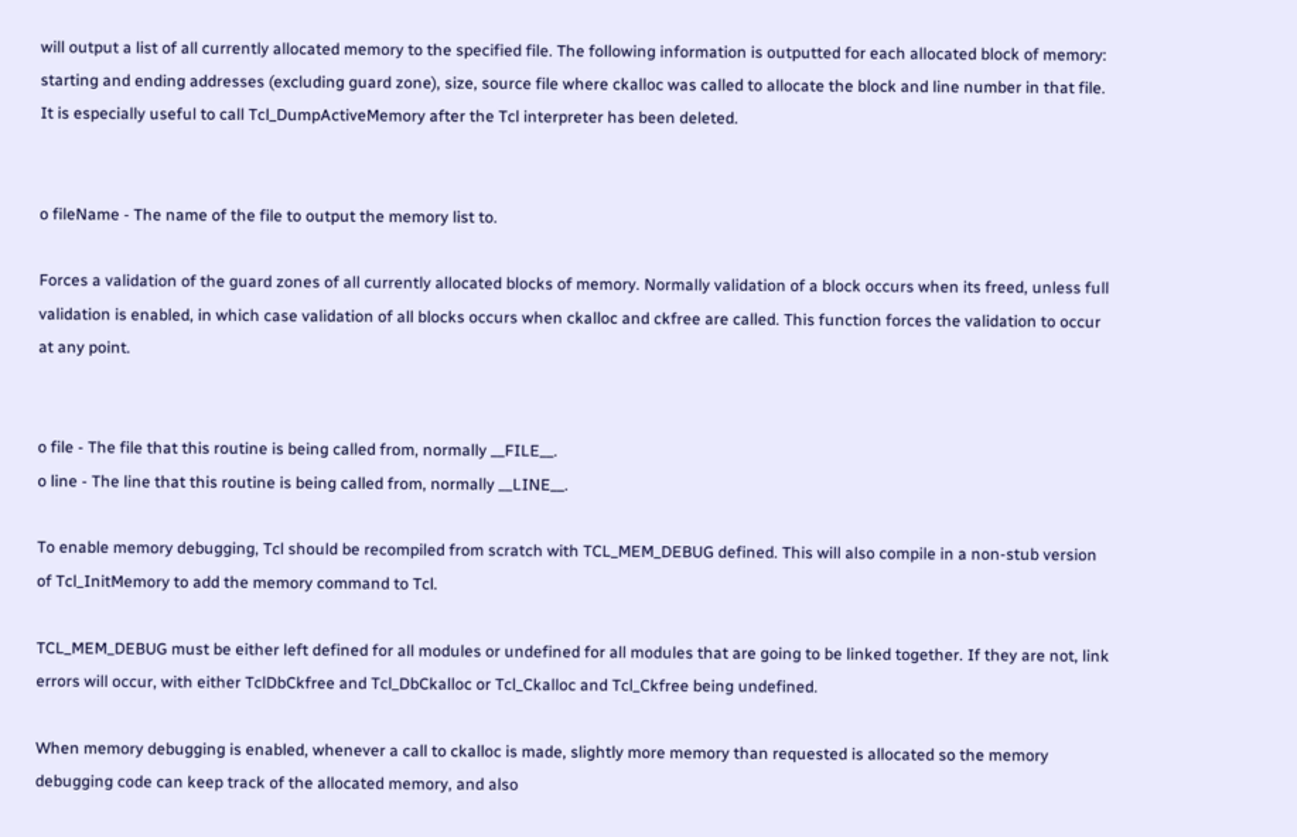will output a list of all currently allocated memory to the specified file. The following information is outputted for each allocated block of memory: starting and ending addresses (excluding guard zone), size, source file where ckalloc was called to allocate the block and line number in that file. It is especially useful to call Tcl_DumpActiveMemory after the Tcl interpreter has been deleted.


o fileName - The name of the file to output the memory list to.

Forces a validation of the guard zones of all currently allocated blocks of memory. Normally validation of a block occurs when its freed, unless full validation is enabled, in which case validation of all blocks occurs when ckalloc and ckfree are called. This function forces the validation to occur at any point.


o file - The file that this routine is being called from, normally __FILE__.
o line - The line that this routine is being called from, normally __LINE__.

To enable memory debugging, Tcl should be recompiled from scratch with TCL_MEM_DEBUG defined. This will also compile in a non-stub version of Tcl_InitMemory to add the memory command to Tcl.

TCL_MEM_DEBUG must be either left defined for all modules or undefined for all modules that are going to be linked together. If they are not, link errors will occur, with either TclDbCkfree and Tcl_DbCkalloc or Tcl_Ckalloc and Tcl_Ckfree being undefined.

When memory debugging is enabled, whenever a call to ckalloc is made, slightly more memory than requested is allocated so the memory debugging code can keep track of the allocated memory, and also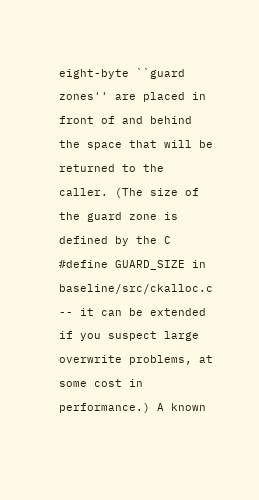eight-byte ``guard zones'' are placed in front of and behind the space that will be returned to the caller. (The size of the guard zone is defined by the C #define GUARD_SIZE in baseline/src/ckalloc.c -- it can be extended if you suspect large overwrite problems, at some cost in performance.) A known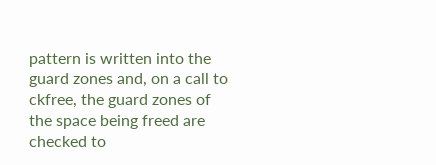pattern is written into the guard zones and, on a call to ckfree, the guard zones of the space being freed are checked to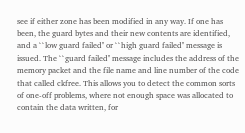see if either zone has been modified in any way. If one has been, the guard bytes and their new contents are identified, and a ``low guard failed'' or ``high guard failed'' message is issued. The ``guard failed'' message includes the address of the memory packet and the file name and line number of the code that called ckfree. This allows you to detect the common sorts of one-off problems, where not enough space was allocated to contain the data written, for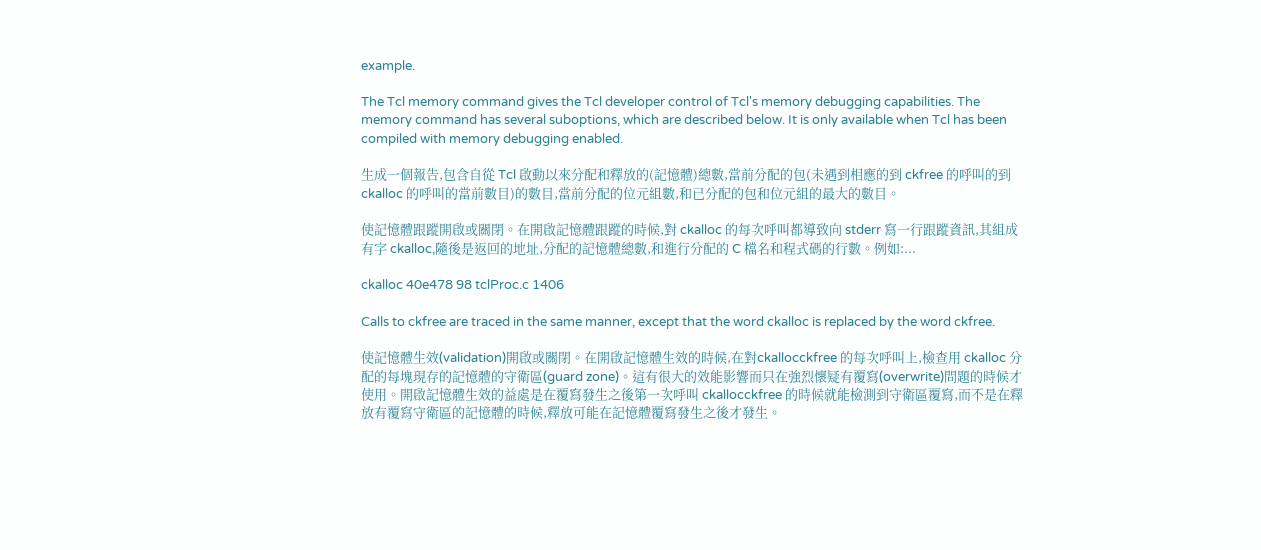example.

The Tcl memory command gives the Tcl developer control of Tcl's memory debugging capabilities. The memory command has several suboptions, which are described below. It is only available when Tcl has been compiled with memory debugging enabled.

生成一個報告,包含自從 Tcl 啟動以來分配和釋放的(記憶體)總數,當前分配的包(未遇到相應的到 ckfree 的呼叫的到 ckalloc 的呼叫的當前數目)的數目,當前分配的位元組數,和已分配的包和位元組的最大的數目。

使記憶體跟蹤開啟或關閉。在開啟記憶體跟蹤的時候,對 ckalloc 的每次呼叫都導致向 stderr 寫一行跟蹤資訊,其組成有字 ckalloc,隨後是返回的地址,分配的記憶體總數,和進行分配的 C 檔名和程式碼的行數。例如:...

ckalloc 40e478 98 tclProc.c 1406

Calls to ckfree are traced in the same manner, except that the word ckalloc is replaced by the word ckfree.

使記憶體生效(validation)開啟或關閉。在開啟記憶體生效的時候,在對ckallocckfree 的每次呼叫上,檢查用 ckalloc 分配的每塊現存的記憶體的守衛區(guard zone)。這有很大的效能影響而只在強烈懷疑有覆寫(overwrite)問題的時候才使用。開啟記憶體生效的益處是在覆寫發生之後第一次呼叫 ckallocckfree 的時候就能檢測到守衛區覆寫,而不是在釋放有覆寫守衛區的記憶體的時候,釋放可能在記憶體覆寫發生之後才發生。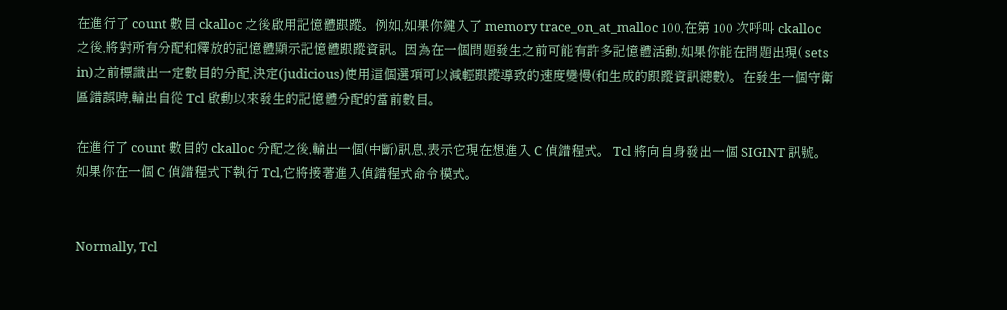在進行了 count 數目 ckalloc 之後啟用記憶體跟蹤。例如,如果你鍵入了 memory trace_on_at_malloc 100,在第 100 次呼叫 ckalloc 之後,將對所有分配和釋放的記憶體顯示記憶體跟蹤資訊。因為在一個問題發生之前可能有許多記憶體活動,如果你能在問題出現( sets in)之前標識出一定數目的分配,決定(judicious)使用這個選項可以減輕跟蹤導致的速度變慢(和生成的跟蹤資訊總數)。在發生一個守衛區錯誤時,輸出自從 Tcl 啟動以來發生的記憶體分配的當前數目。

在進行了 count 數目的 ckalloc 分配之後,輸出一個(中斷)訊息,表示它現在想進入 C 偵錯程式。 Tcl 將向自身發出一個 SIGINT 訊號。如果你在一個 C 偵錯程式下執行 Tcl,它將接著進入偵錯程式命令模式。


Normally, Tcl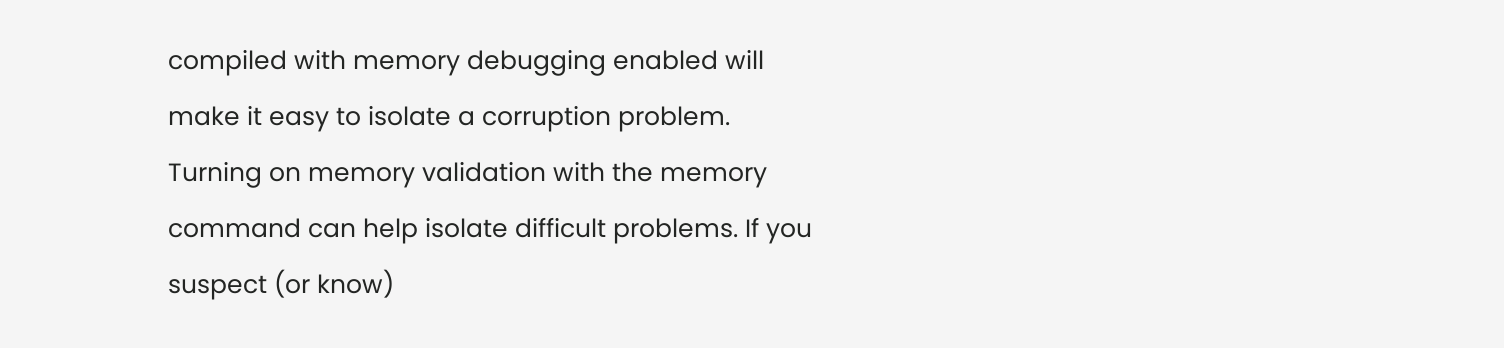compiled with memory debugging enabled will make it easy to isolate a corruption problem. Turning on memory validation with the memory command can help isolate difficult problems. If you suspect (or know)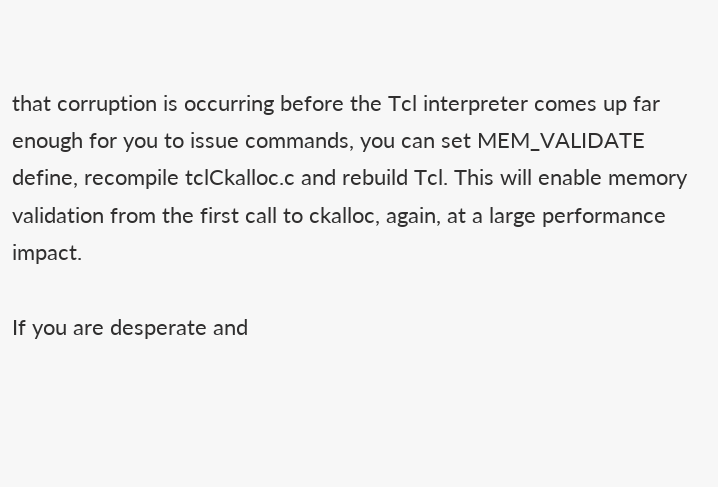that corruption is occurring before the Tcl interpreter comes up far enough for you to issue commands, you can set MEM_VALIDATE define, recompile tclCkalloc.c and rebuild Tcl. This will enable memory validation from the first call to ckalloc, again, at a large performance impact.

If you are desperate and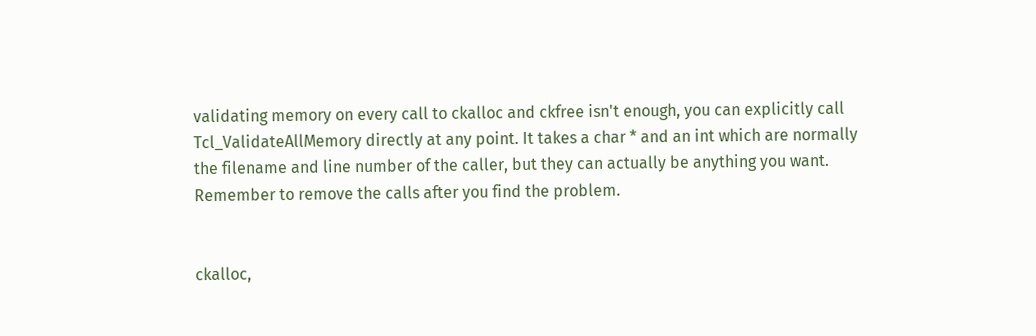validating memory on every call to ckalloc and ckfree isn't enough, you can explicitly call Tcl_ValidateAllMemory directly at any point. It takes a char * and an int which are normally the filename and line number of the caller, but they can actually be anything you want. Remember to remove the calls after you find the problem.


ckalloc,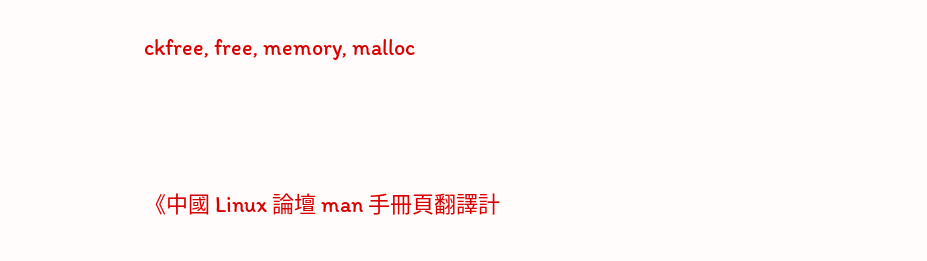ckfree, free, memory, malloc



《中國 Linux 論壇 man 手冊頁翻譯計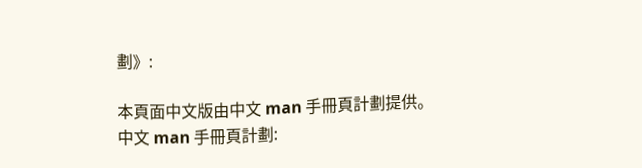劃》:

本頁面中文版由中文 man 手冊頁計劃提供。
中文 man 手冊頁計劃: